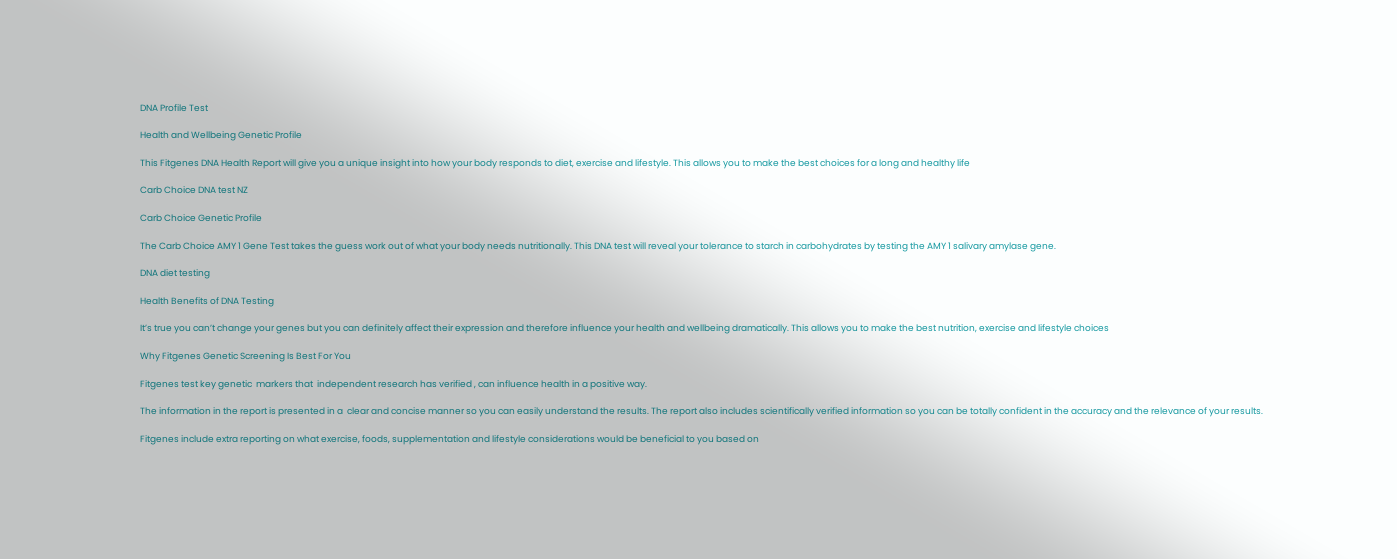DNA Profile Test

Health and Wellbeing Genetic Profile

This Fitgenes DNA Health Report will give you a unique insight into how your body responds to diet, exercise and lifestyle. This allows you to make the best choices for a long and healthy life

Carb Choice DNA test NZ

Carb Choice Genetic Profile

The Carb Choice AMY 1 Gene Test takes the guess work out of what your body needs nutritionally. This DNA test will reveal your tolerance to starch in carbohydrates by testing the AMY 1 salivary amylase gene.

DNA diet testing

Health Benefits of DNA Testing

It’s true you can’t change your genes but you can definitely affect their expression and therefore influence your health and wellbeing dramatically. This allows you to make the best nutrition, exercise and lifestyle choices

Why Fitgenes Genetic Screening Is Best For You

Fitgenes test key genetic  markers that  independent research has verified , can influence health in a positive way.

The information in the report is presented in a  clear and concise manner so you can easily understand the results. The report also includes scientifically verified information so you can be totally confident in the accuracy and the relevance of your results.

Fitgenes include extra reporting on what exercise, foods, supplementation and lifestyle considerations would be beneficial to you based on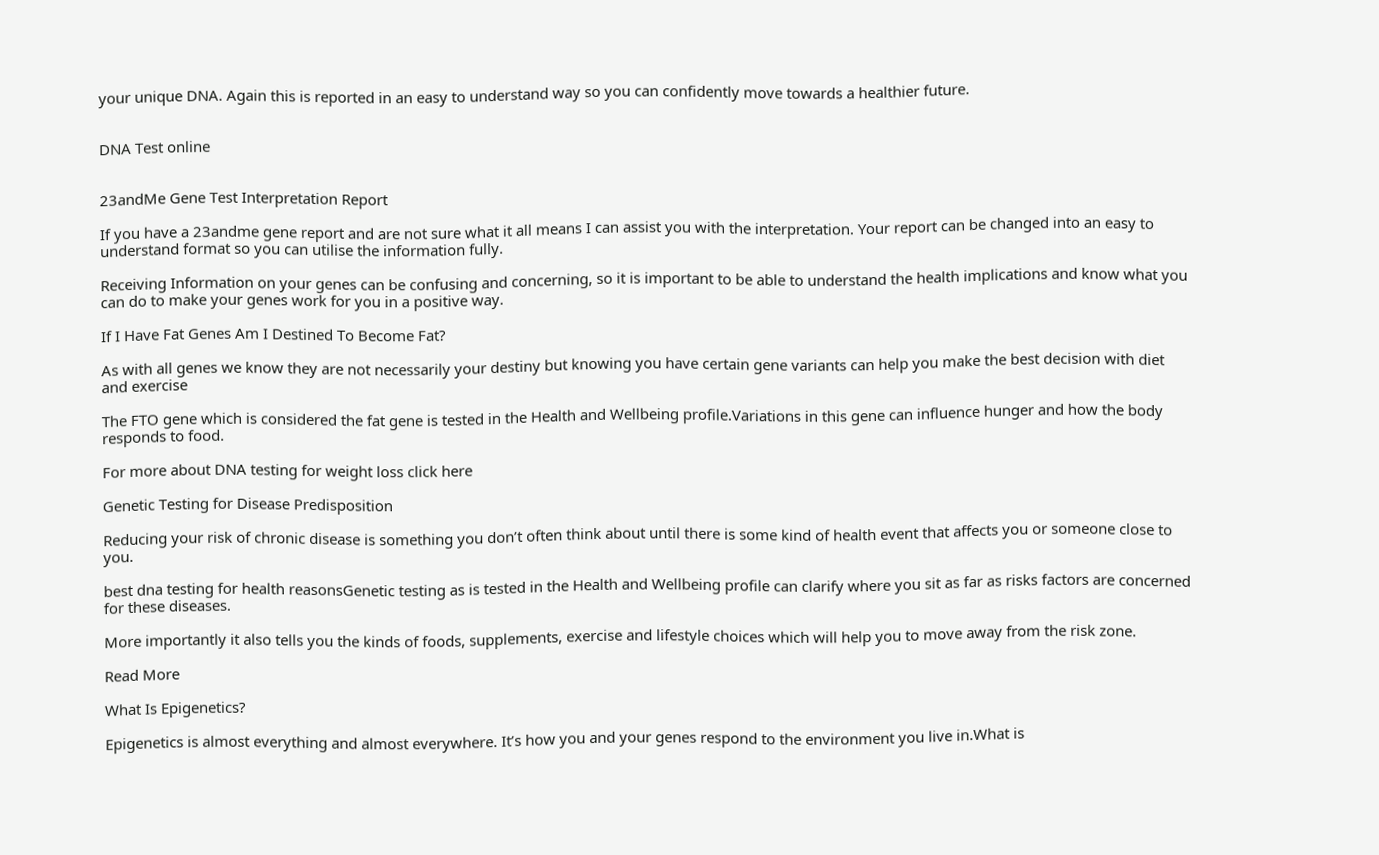your unique DNA. Again this is reported in an easy to understand way so you can confidently move towards a healthier future.


DNA Test online


23andMe Gene Test Interpretation Report

If you have a 23andme gene report and are not sure what it all means I can assist you with the interpretation. Your report can be changed into an easy to understand format so you can utilise the information fully.

Receiving Information on your genes can be confusing and concerning, so it is important to be able to understand the health implications and know what you can do to make your genes work for you in a positive way.

If I Have Fat Genes Am I Destined To Become Fat?

As with all genes we know they are not necessarily your destiny but knowing you have certain gene variants can help you make the best decision with diet and exercise

The FTO gene which is considered the fat gene is tested in the Health and Wellbeing profile.Variations in this gene can influence hunger and how the body responds to food.

For more about DNA testing for weight loss click here

Genetic Testing for Disease Predisposition

Reducing your risk of chronic disease is something you don’t often think about until there is some kind of health event that affects you or someone close to you.

best dna testing for health reasonsGenetic testing as is tested in the Health and Wellbeing profile can clarify where you sit as far as risks factors are concerned for these diseases.

More importantly it also tells you the kinds of foods, supplements, exercise and lifestyle choices which will help you to move away from the risk zone.

Read More

What Is Epigenetics?

Epigenetics is almost everything and almost everywhere. It’s how you and your genes respond to the environment you live in.What is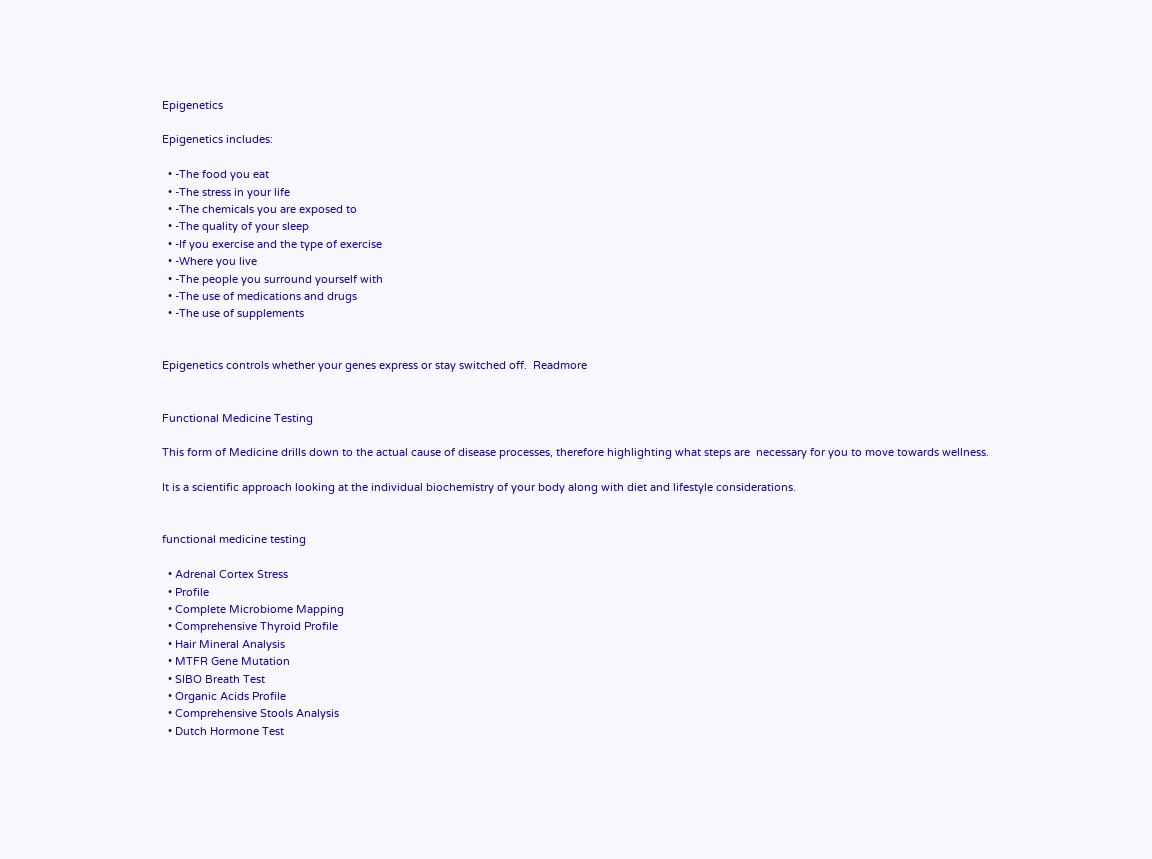Epigenetics

Epigenetics includes:

  • -The food you eat
  • -The stress in your life
  • -The chemicals you are exposed to
  • -The quality of your sleep
  • -If you exercise and the type of exercise
  • -Where you live
  • -The people you surround yourself with
  • -The use of medications and drugs
  • -The use of supplements


Epigenetics controls whether your genes express or stay switched off.  Readmore


Functional Medicine Testing

This form of Medicine drills down to the actual cause of disease processes, therefore highlighting what steps are  necessary for you to move towards wellness.

It is a scientific approach looking at the individual biochemistry of your body along with diet and lifestyle considerations.


functional medicine testing

  • Adrenal Cortex Stress
  • Profile
  • Complete Microbiome Mapping
  • Comprehensive Thyroid Profile
  • Hair Mineral Analysis
  • MTFR Gene Mutation
  • SIBO Breath Test
  • Organic Acids Profile
  • Comprehensive Stools Analysis
  • Dutch Hormone Test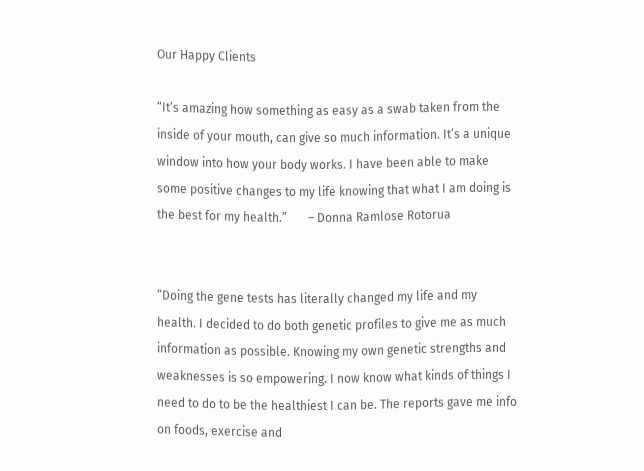Our Happy Clients

“It’s amazing how something as easy as a swab taken from the inside of your mouth, can give so much information. It’s a unique window into how your body works. I have been able to make some positive changes to my life knowing that what I am doing is the best for my health.”       – Donna Ramlose Rotorua


“Doing the gene tests has literally changed my life and my health. I decided to do both genetic profiles to give me as much information as possible. Knowing my own genetic strengths and weaknesses is so empowering. I now know what kinds of things I need to do to be the healthiest I can be. The reports gave me info on foods, exercise and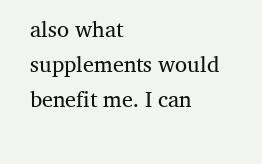also what supplements would benefit me. I can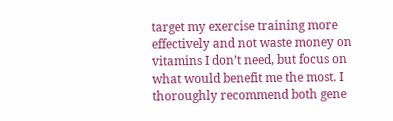target my exercise training more effectively and not waste money on vitamins I don’t need, but focus on what would benefit me the most. I thoroughly recommend both gene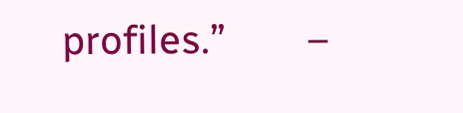profiles.”        –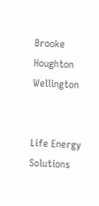Brooke Houghton Wellington


Life Energy Solutions